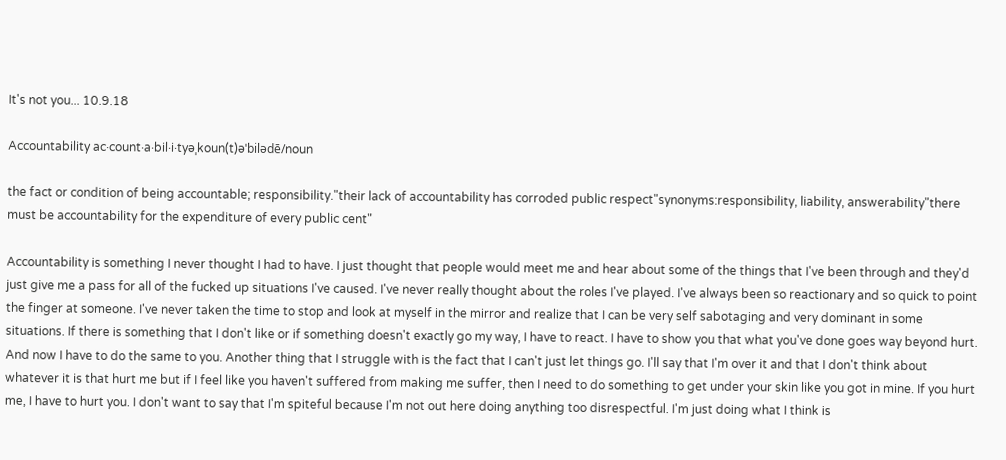It's not you... 10.9.18

Accountability ac·count·a·bil·i·tyəˌkoun(t)əˈbilədē/noun

the fact or condition of being accountable; responsibility."their lack of accountability has corroded public respect"synonyms:responsibility, liability, answerability"there must be accountability for the expenditure of every public cent"

Accountability is something I never thought I had to have. I just thought that people would meet me and hear about some of the things that I've been through and they'd just give me a pass for all of the fucked up situations I've caused. I've never really thought about the roles I've played. I've always been so reactionary and so quick to point the finger at someone. I've never taken the time to stop and look at myself in the mirror and realize that I can be very self sabotaging and very dominant in some situations. If there is something that I don't like or if something doesn't exactly go my way, I have to react. I have to show you that what you've done goes way beyond hurt. And now I have to do the same to you. Another thing that I struggle with is the fact that I can't just let things go. I'll say that I'm over it and that I don't think about whatever it is that hurt me but if I feel like you haven't suffered from making me suffer, then I need to do something to get under your skin like you got in mine. If you hurt me, I have to hurt you. I don't want to say that I'm spiteful because I'm not out here doing anything too disrespectful. I'm just doing what I think is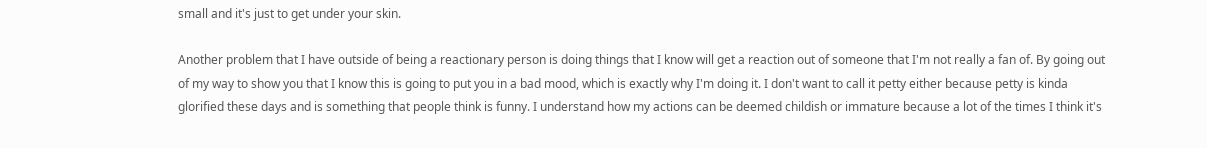small and it's just to get under your skin.

Another problem that I have outside of being a reactionary person is doing things that I know will get a reaction out of someone that I'm not really a fan of. By going out of my way to show you that I know this is going to put you in a bad mood, which is exactly why I'm doing it. I don't want to call it petty either because petty is kinda glorified these days and is something that people think is funny. I understand how my actions can be deemed childish or immature because a lot of the times I think it's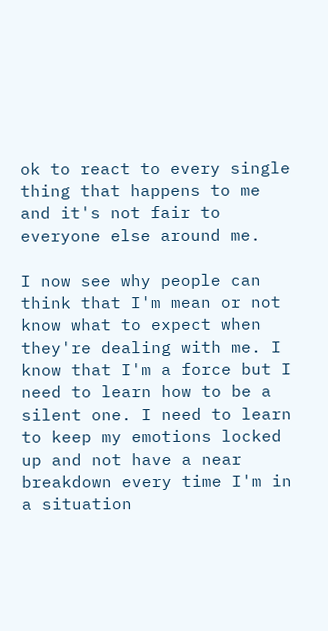ok to react to every single thing that happens to me and it's not fair to everyone else around me.

I now see why people can think that I'm mean or not know what to expect when they're dealing with me. I know that I'm a force but I need to learn how to be a silent one. I need to learn to keep my emotions locked up and not have a near breakdown every time I'm in a situation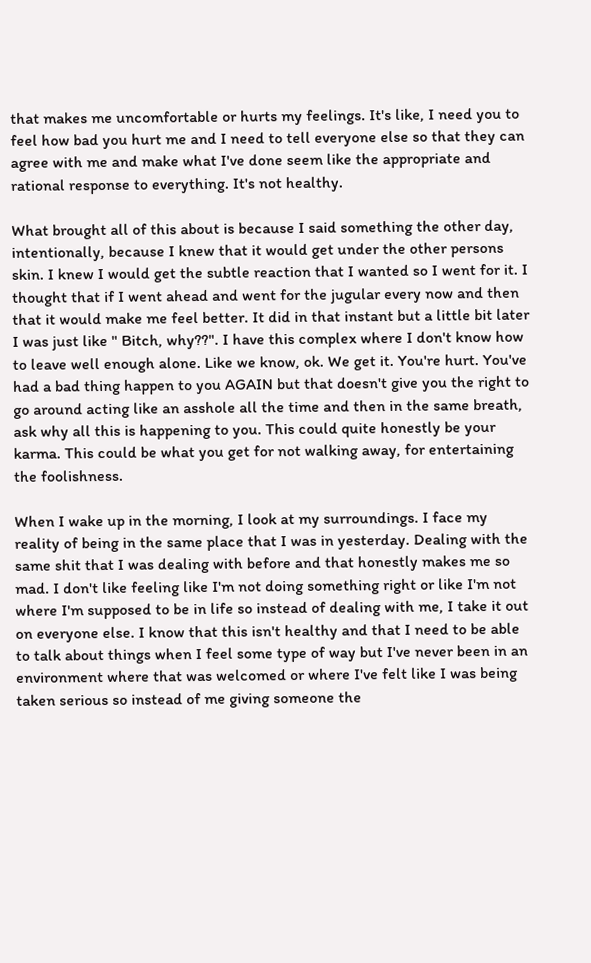that makes me uncomfortable or hurts my feelings. It's like, I need you to feel how bad you hurt me and I need to tell everyone else so that they can agree with me and make what I've done seem like the appropriate and rational response to everything. It's not healthy.

What brought all of this about is because I said something the other day, intentionally, because I knew that it would get under the other persons skin. I knew I would get the subtle reaction that I wanted so I went for it. I thought that if I went ahead and went for the jugular every now and then that it would make me feel better. It did in that instant but a little bit later I was just like " Bitch, why??". I have this complex where I don't know how to leave well enough alone. Like we know, ok. We get it. You're hurt. You've had a bad thing happen to you AGAIN but that doesn't give you the right to go around acting like an asshole all the time and then in the same breath, ask why all this is happening to you. This could quite honestly be your karma. This could be what you get for not walking away, for entertaining the foolishness.

When I wake up in the morning, I look at my surroundings. I face my reality of being in the same place that I was in yesterday. Dealing with the same shit that I was dealing with before and that honestly makes me so mad. I don't like feeling like I'm not doing something right or like I'm not where I'm supposed to be in life so instead of dealing with me, I take it out on everyone else. I know that this isn't healthy and that I need to be able to talk about things when I feel some type of way but I've never been in an environment where that was welcomed or where I've felt like I was being taken serious so instead of me giving someone the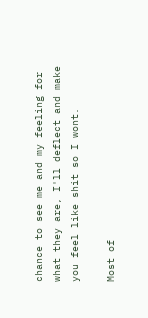chance to see me and my feeling for what they are, I'll deflect and make you feel like shit so I wont.

Most of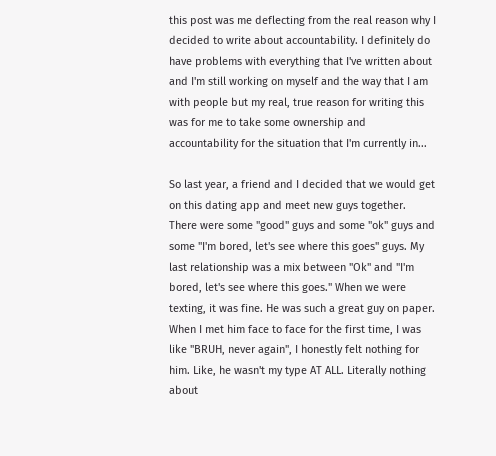this post was me deflecting from the real reason why I decided to write about accountability. I definitely do have problems with everything that I've written about and I'm still working on myself and the way that I am with people but my real, true reason for writing this was for me to take some ownership and accountability for the situation that I'm currently in...

So last year, a friend and I decided that we would get on this dating app and meet new guys together. There were some "good" guys and some "ok" guys and some "I'm bored, let's see where this goes" guys. My last relationship was a mix between "Ok" and "I'm bored, let's see where this goes." When we were texting, it was fine. He was such a great guy on paper. When I met him face to face for the first time, I was like "BRUH, never again", I honestly felt nothing for him. Like, he wasn't my type AT ALL. Literally nothing about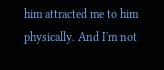him attracted me to him physically. And I'm not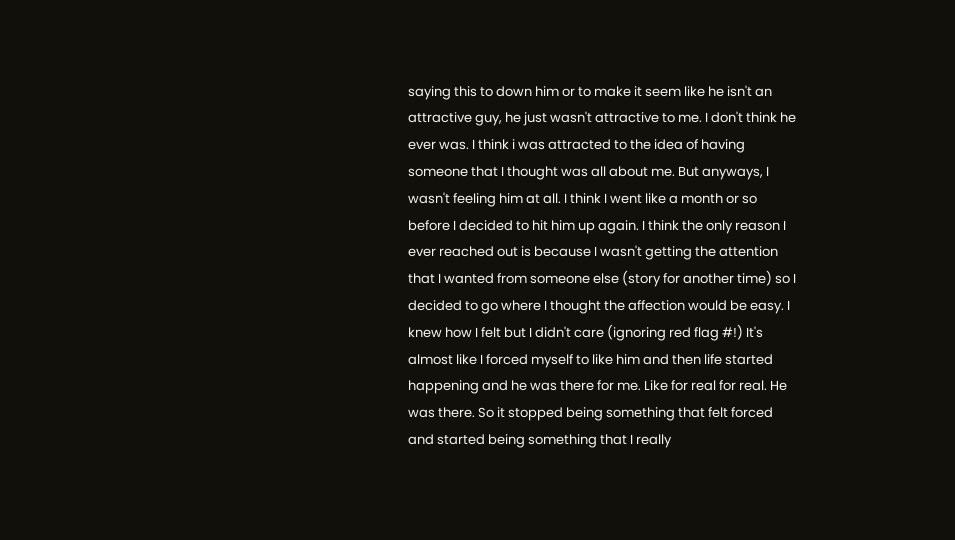saying this to down him or to make it seem like he isn't an attractive guy, he just wasn't attractive to me. I don't think he ever was. I think i was attracted to the idea of having someone that I thought was all about me. But anyways, I wasn't feeling him at all. I think I went like a month or so before I decided to hit him up again. I think the only reason I ever reached out is because I wasn't getting the attention that I wanted from someone else (story for another time) so I decided to go where I thought the affection would be easy. I knew how I felt but I didn't care (ignoring red flag #!) It's almost like I forced myself to like him and then life started happening and he was there for me. Like for real for real. He was there. So it stopped being something that felt forced and started being something that I really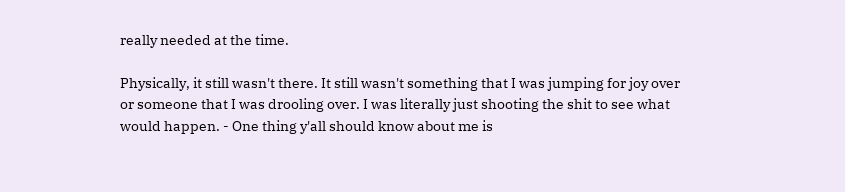really needed at the time.

Physically, it still wasn't there. It still wasn't something that I was jumping for joy over or someone that I was drooling over. I was literally just shooting the shit to see what would happen. - One thing y'all should know about me is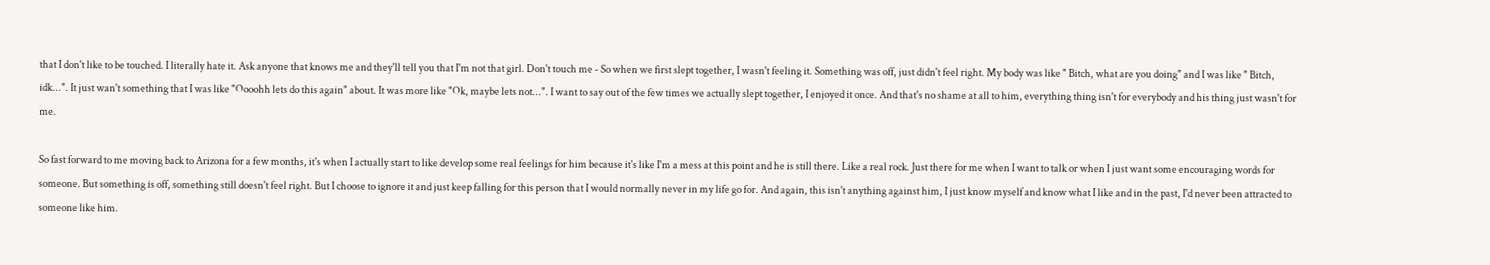that I don't like to be touched. I literally hate it. Ask anyone that knows me and they'll tell you that I'm not that girl. Don't touch me - So when we first slept together, I wasn't feeling it. Something was off, just didn't feel right. My body was like " Bitch, what are you doing" and I was like " Bitch, idk...". It just wan't something that I was like "Oooohh lets do this again" about. It was more like "Ok, maybe lets not...". I want to say out of the few times we actually slept together, I enjoyed it once. And that's no shame at all to him, everything thing isn't for everybody and his thing just wasn't for me.

So fast forward to me moving back to Arizona for a few months, it's when I actually start to like develop some real feelings for him because it's like I'm a mess at this point and he is still there. Like a real rock. Just there for me when I want to talk or when I just want some encouraging words for someone. But something is off, something still doesn't feel right. But I choose to ignore it and just keep falling for this person that I would normally never in my life go for. And again, this isn't anything against him, I just know myself and know what I like and in the past, I'd never been attracted to someone like him.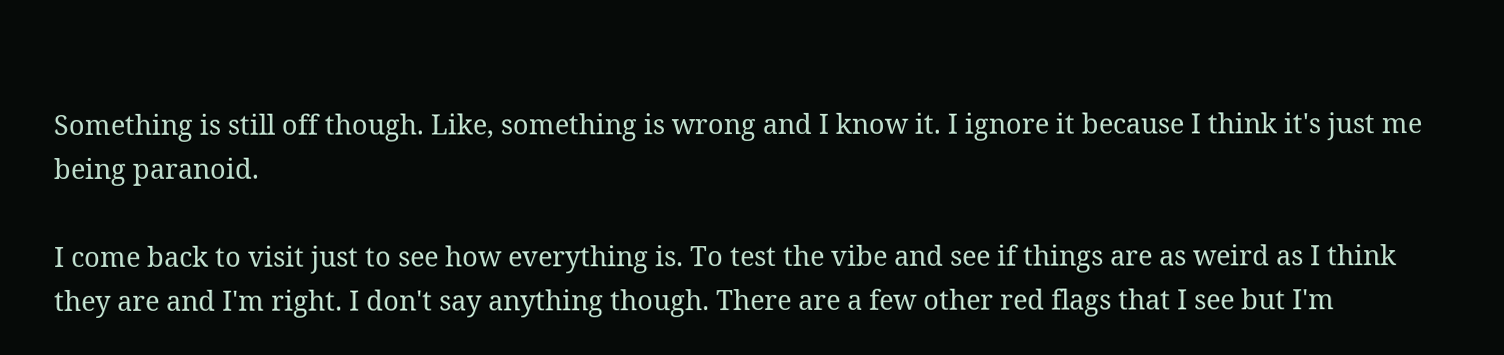Something is still off though. Like, something is wrong and I know it. I ignore it because I think it's just me being paranoid.

I come back to visit just to see how everything is. To test the vibe and see if things are as weird as I think they are and I'm right. I don't say anything though. There are a few other red flags that I see but I'm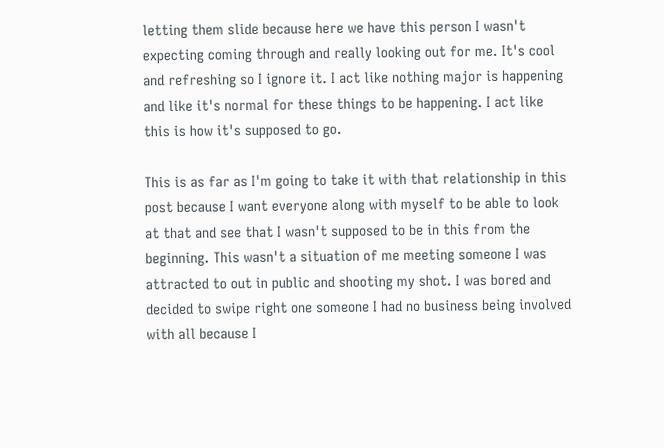letting them slide because here we have this person I wasn't expecting coming through and really looking out for me. It's cool and refreshing so I ignore it. I act like nothing major is happening and like it's normal for these things to be happening. I act like this is how it's supposed to go.

This is as far as I'm going to take it with that relationship in this post because I want everyone along with myself to be able to look at that and see that I wasn't supposed to be in this from the beginning. This wasn't a situation of me meeting someone I was attracted to out in public and shooting my shot. I was bored and decided to swipe right one someone I had no business being involved with all because I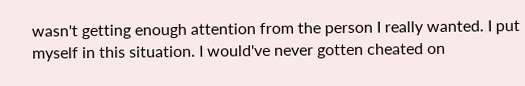wasn't getting enough attention from the person I really wanted. I put myself in this situation. I would've never gotten cheated on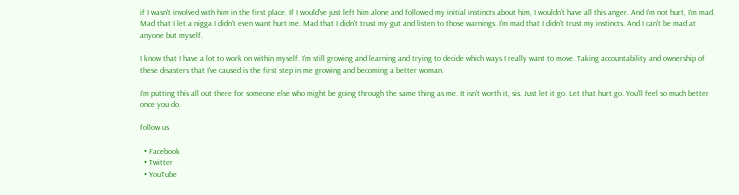if I wasn't involved with him in the first place. If I would've just left him alone and followed my initial instincts about him, I wouldn't have all this anger. And I'm not hurt, I'm mad. Mad that I let a nigga I didn't even want hurt me. Mad that I didn't trust my gut and listen to those warnings. I'm mad that I didn't trust my instincts. And I can't be mad at anyone but myself.

I know that I have a lot to work on within myself. I'm still growing and learning and trying to decide which ways I really want to move. Taking accountability and ownership of these disasters that I've caused is the first step in me growing and becoming a better woman.

I'm putting this all out there for someone else who might be going through the same thing as me. It isn't worth it, sis. Just let it go. Let that hurt go. You'll feel so much better once you do.

follow us

  • Facebook
  • Twitter
  • YouTube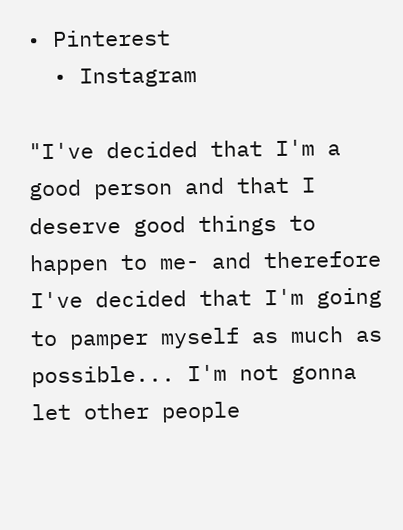• Pinterest
  • Instagram

"I've decided that I'm a good person and that I deserve good things to happen to me- and therefore I've decided that I'm going to pamper myself as much as possible... I'm not gonna let other people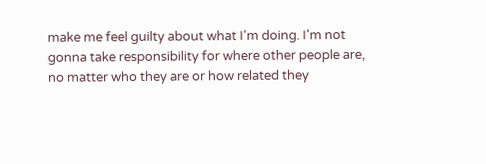make me feel guilty about what I'm doing. I'm not gonna take responsibility for where other people are, no matter who they are or how related they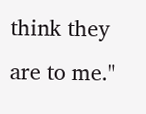think they are to me."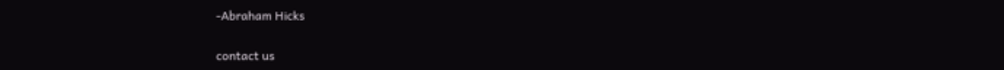-Abraham Hicks

contact us